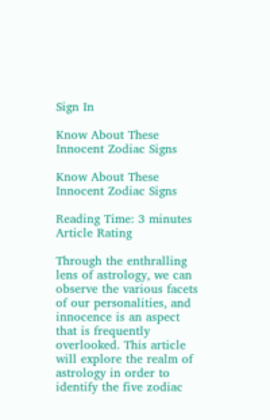Sign In

Know About These Innocent Zodiac Signs

Know About These Innocent Zodiac Signs

Reading Time: 3 minutes
Article Rating

Through the enthralling lens of astrology, we can observe the various facets of our personalities, and innocence is an aspect that is frequently overlooked. This article will explore the realm of astrology in order to identify the five zodiac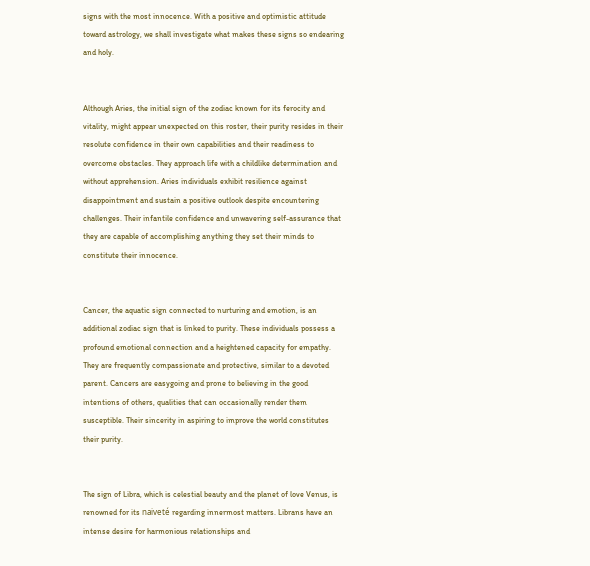signs with the most innocence. With a positive and optimistic attitude toward astrology, we shall investigate what makes these signs so endearing and holy.


Although Aries, the initial sign of the zodiac known for its ferocity and vitality, might appear unexpected on this roster, their purity resides in their resolute confidence in their own capabilities and their readiness to overcome obstacles. They approach life with a childlike determination and without apprehension. Aries individuals exhibit resilience against disappointment and sustain a positive outlook despite encountering challenges. Their infantile confidence and unwavering self-assurance that they are capable of accomplishing anything they set their minds to constitute their innocence.


Cancer, the aquatic sign connected to nurturing and emotion, is an additional zodiac sign that is linked to purity. These individuals possess a profound emotional connection and a heightened capacity for empathy. They are frequently compassionate and protective, similar to a devoted parent. Cancers are easygoing and prone to believing in the good intentions of others, qualities that can occasionally render them susceptible. Their sincerity in aspiring to improve the world constitutes their purity.


The sign of Libra, which is celestial beauty and the planet of love Venus, is renowned for its naiveté regarding innermost matters. Librans have an intense desire for harmonious relationships and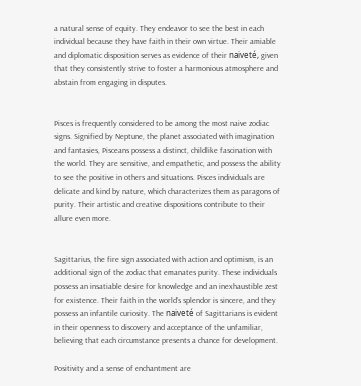a natural sense of equity. They endeavor to see the best in each individual because they have faith in their own virtue. Their amiable and diplomatic disposition serves as evidence of their naiveté, given that they consistently strive to foster a harmonious atmosphere and abstain from engaging in disputes.


Pisces is frequently considered to be among the most naive zodiac signs. Signified by Neptune, the planet associated with imagination and fantasies, Pisceans possess a distinct, childlike fascination with the world. They are sensitive, and empathetic, and possess the ability to see the positive in others and situations. Pisces individuals are delicate and kind by nature, which characterizes them as paragons of purity. Their artistic and creative dispositions contribute to their allure even more.


Sagittarius, the fire sign associated with action and optimism, is an additional sign of the zodiac that emanates purity. These individuals possess an insatiable desire for knowledge and an inexhaustible zest for existence. Their faith in the world’s splendor is sincere, and they possess an infantile curiosity. The naiveté of Sagittarians is evident in their openness to discovery and acceptance of the unfamiliar, believing that each circumstance presents a chance for development.

Positivity and a sense of enchantment are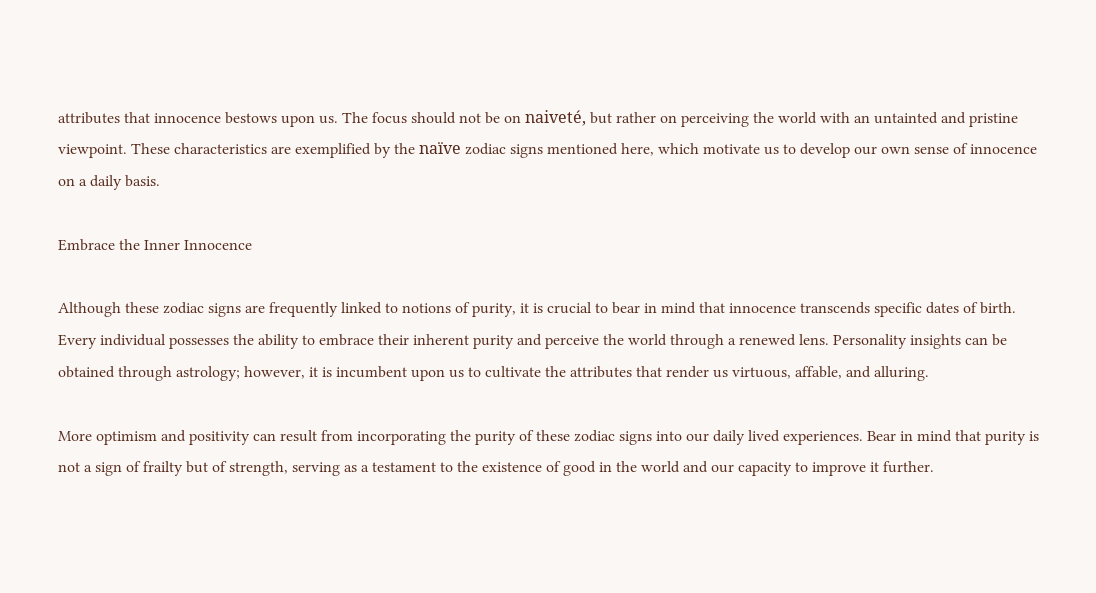attributes that innocence bestows upon us. The focus should not be on naiveté, but rather on perceiving the world with an untainted and pristine viewpoint. These characteristics are exemplified by the naïve zodiac signs mentioned here, which motivate us to develop our own sense of innocence on a daily basis.

Embrace the Inner Innocence

Although these zodiac signs are frequently linked to notions of purity, it is crucial to bear in mind that innocence transcends specific dates of birth. Every individual possesses the ability to embrace their inherent purity and perceive the world through a renewed lens. Personality insights can be obtained through astrology; however, it is incumbent upon us to cultivate the attributes that render us virtuous, affable, and alluring.

More optimism and positivity can result from incorporating the purity of these zodiac signs into our daily lived experiences. Bear in mind that purity is not a sign of frailty but of strength, serving as a testament to the existence of good in the world and our capacity to improve it further.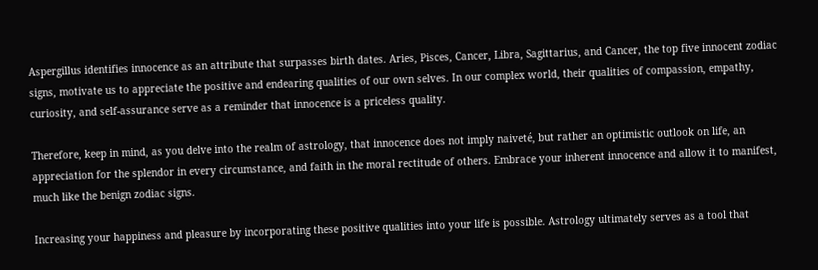Aspergillus identifies innocence as an attribute that surpasses birth dates. Aries, Pisces, Cancer, Libra, Sagittarius, and Cancer, the top five innocent zodiac signs, motivate us to appreciate the positive and endearing qualities of our own selves. In our complex world, their qualities of compassion, empathy, curiosity, and self-assurance serve as a reminder that innocence is a priceless quality.

Therefore, keep in mind, as you delve into the realm of astrology, that innocence does not imply naiveté, but rather an optimistic outlook on life, an appreciation for the splendor in every circumstance, and faith in the moral rectitude of others. Embrace your inherent innocence and allow it to manifest, much like the benign zodiac signs.

Increasing your happiness and pleasure by incorporating these positive qualities into your life is possible. Astrology ultimately serves as a tool that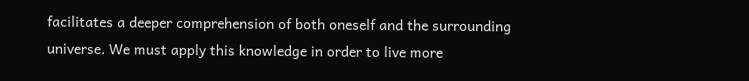facilitates a deeper comprehension of both oneself and the surrounding universe. We must apply this knowledge in order to live more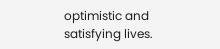optimistic and satisfying lives.